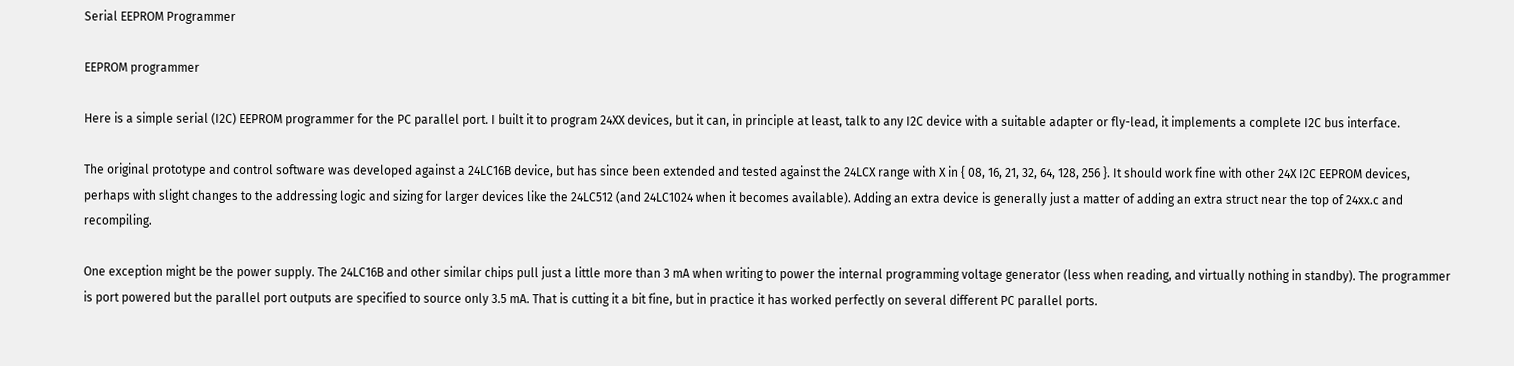Serial EEPROM Programmer

EEPROM programmer

Here is a simple serial (I2C) EEPROM programmer for the PC parallel port. I built it to program 24XX devices, but it can, in principle at least, talk to any I2C device with a suitable adapter or fly-lead, it implements a complete I2C bus interface.

The original prototype and control software was developed against a 24LC16B device, but has since been extended and tested against the 24LCX range with X in { 08, 16, 21, 32, 64, 128, 256 }. It should work fine with other 24X I2C EEPROM devices, perhaps with slight changes to the addressing logic and sizing for larger devices like the 24LC512 (and 24LC1024 when it becomes available). Adding an extra device is generally just a matter of adding an extra struct near the top of 24xx.c and recompiling.

One exception might be the power supply. The 24LC16B and other similar chips pull just a little more than 3 mA when writing to power the internal programming voltage generator (less when reading, and virtually nothing in standby). The programmer is port powered but the parallel port outputs are specified to source only 3.5 mA. That is cutting it a bit fine, but in practice it has worked perfectly on several different PC parallel ports.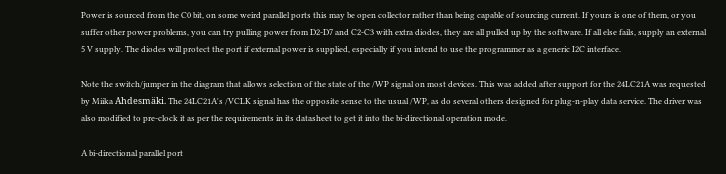Power is sourced from the C0 bit, on some weird parallel ports this may be open collector rather than being capable of sourcing current. If yours is one of them, or you suffer other power problems, you can try pulling power from D2-D7 and C2-C3 with extra diodes, they are all pulled up by the software. If all else fails, supply an external 5 V supply. The diodes will protect the port if external power is supplied, especially if you intend to use the programmer as a generic I2C interface.

Note the switch/jumper in the diagram that allows selection of the state of the /WP signal on most devices. This was added after support for the 24LC21A was requested by Miika Ahdesmäki. The 24LC21A's /VCLK signal has the opposite sense to the usual /WP, as do several others designed for plug-n-play data service. The driver was also modified to pre-clock it as per the requirements in its datasheet to get it into the bi-directional operation mode.

A bi-directional parallel port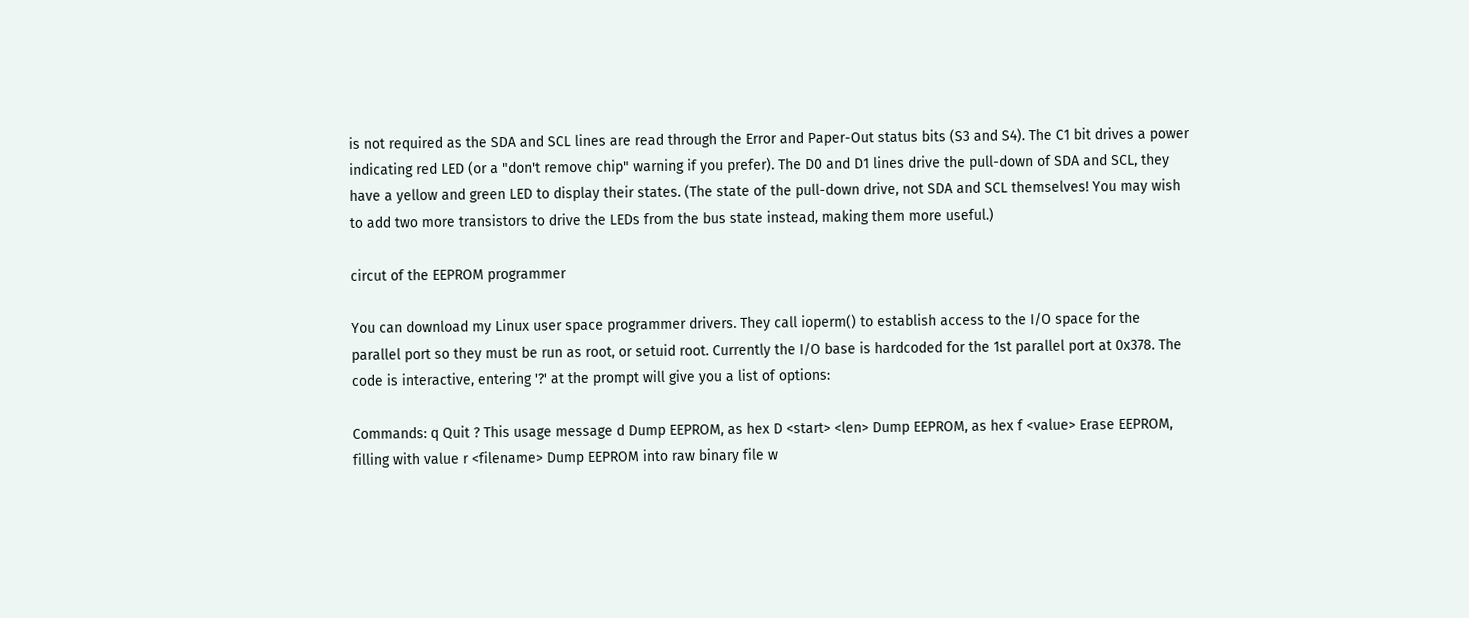is not required as the SDA and SCL lines are read through the Error and Paper-Out status bits (S3 and S4). The C1 bit drives a power indicating red LED (or a "don't remove chip" warning if you prefer). The D0 and D1 lines drive the pull-down of SDA and SCL, they have a yellow and green LED to display their states. (The state of the pull-down drive, not SDA and SCL themselves! You may wish to add two more transistors to drive the LEDs from the bus state instead, making them more useful.)

circut of the EEPROM programmer

You can download my Linux user space programmer drivers. They call ioperm() to establish access to the I/O space for the parallel port so they must be run as root, or setuid root. Currently the I/O base is hardcoded for the 1st parallel port at 0x378. The code is interactive, entering '?' at the prompt will give you a list of options:

Commands: q Quit ? This usage message d Dump EEPROM, as hex D <start> <len> Dump EEPROM, as hex f <value> Erase EEPROM, filling with value r <filename> Dump EEPROM into raw binary file w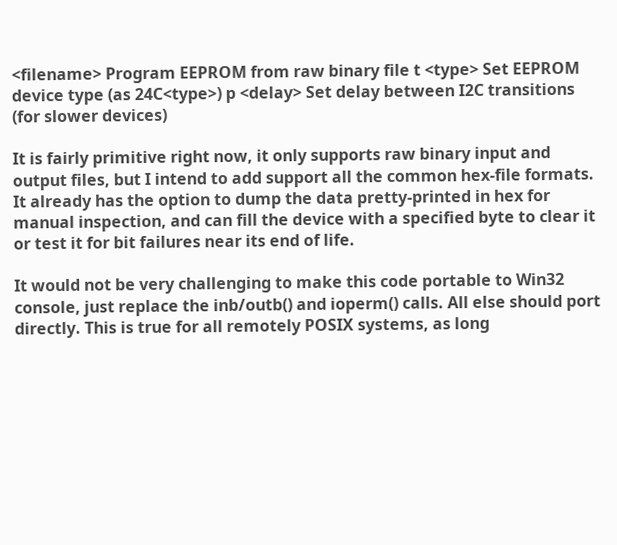<filename> Program EEPROM from raw binary file t <type> Set EEPROM device type (as 24C<type>) p <delay> Set delay between I2C transitions (for slower devices)

It is fairly primitive right now, it only supports raw binary input and output files, but I intend to add support all the common hex-file formats. It already has the option to dump the data pretty-printed in hex for manual inspection, and can fill the device with a specified byte to clear it or test it for bit failures near its end of life.

It would not be very challenging to make this code portable to Win32 console, just replace the inb/outb() and ioperm() calls. All else should port directly. This is true for all remotely POSIX systems, as long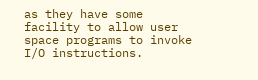as they have some facility to allow user space programs to invoke I/O instructions.